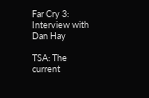Far Cry 3: Interview with Dan Hay

TSA: The current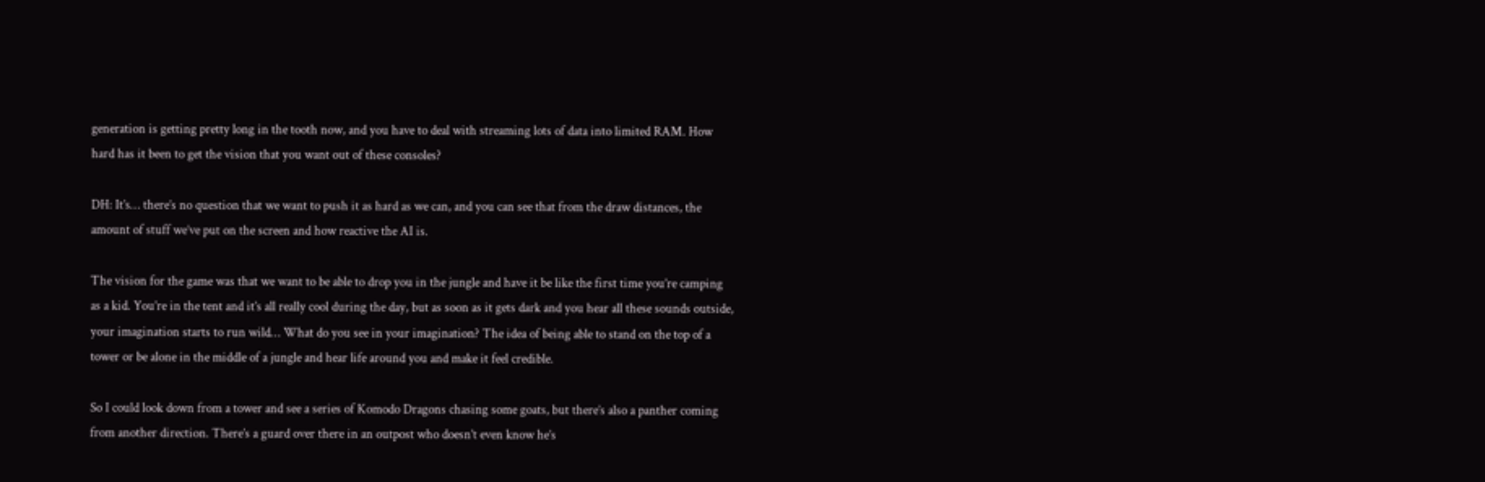generation is getting pretty long in the tooth now, and you have to deal with streaming lots of data into limited RAM. How hard has it been to get the vision that you want out of these consoles?

DH: It’s… there’s no question that we want to push it as hard as we can, and you can see that from the draw distances, the amount of stuff we’ve put on the screen and how reactive the AI is.

The vision for the game was that we want to be able to drop you in the jungle and have it be like the first time you’re camping as a kid. You’re in the tent and it’s all really cool during the day, but as soon as it gets dark and you hear all these sounds outside, your imagination starts to run wild… What do you see in your imagination? The idea of being able to stand on the top of a tower or be alone in the middle of a jungle and hear life around you and make it feel credible.

So I could look down from a tower and see a series of Komodo Dragons chasing some goats, but there’s also a panther coming from another direction. There’s a guard over there in an outpost who doesn’t even know he’s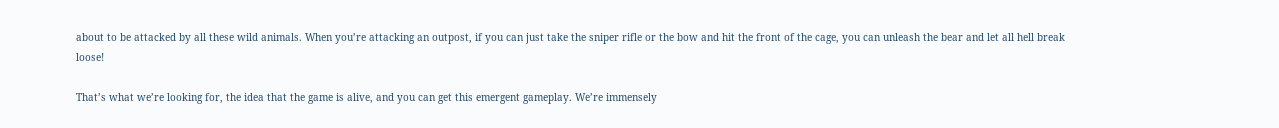about to be attacked by all these wild animals. When you’re attacking an outpost, if you can just take the sniper rifle or the bow and hit the front of the cage, you can unleash the bear and let all hell break loose!

That’s what we’re looking for, the idea that the game is alive, and you can get this emergent gameplay. We’re immensely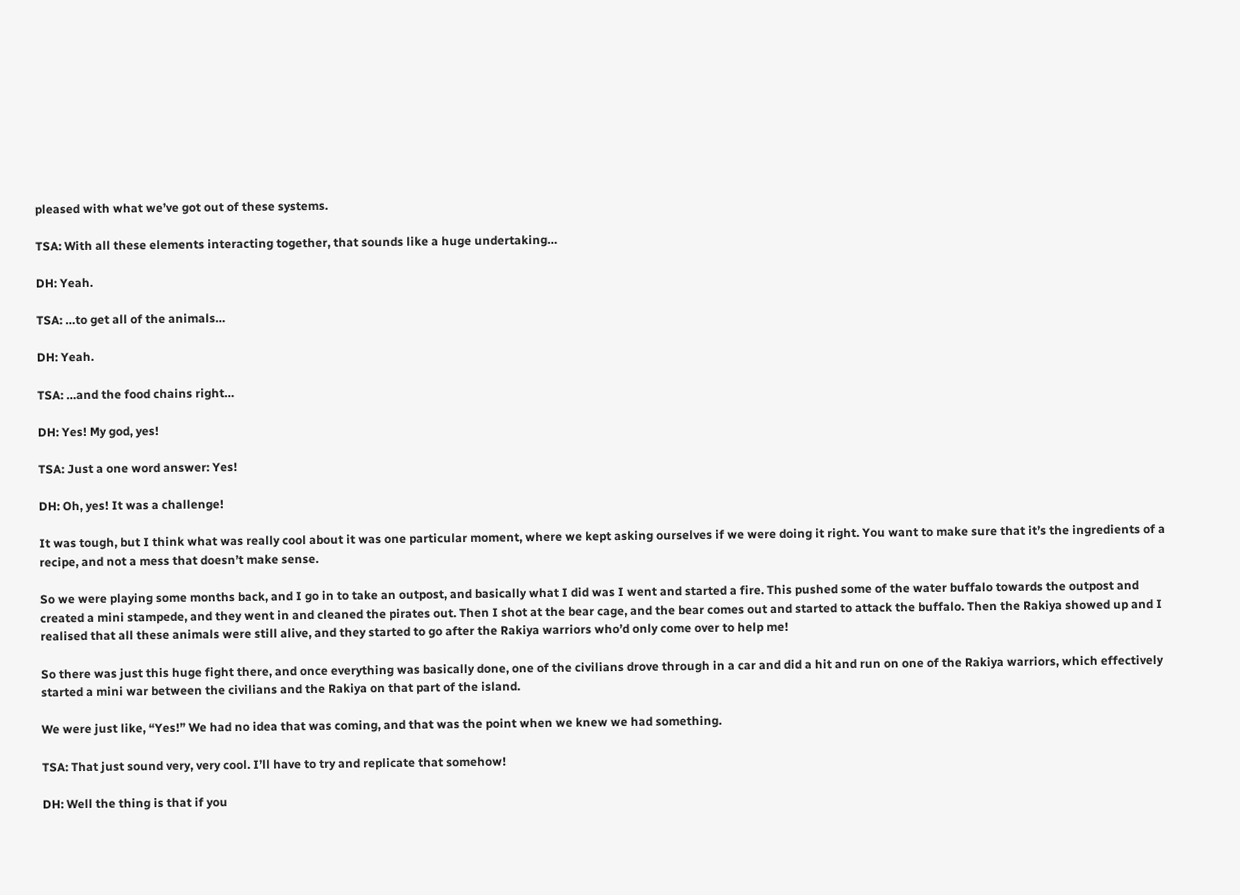pleased with what we’ve got out of these systems.

TSA: With all these elements interacting together, that sounds like a huge undertaking…

DH: Yeah.

TSA: …to get all of the animals…

DH: Yeah.

TSA: …and the food chains right…

DH: Yes! My god, yes!

TSA: Just a one word answer: Yes!

DH: Oh, yes! It was a challenge!

It was tough, but I think what was really cool about it was one particular moment, where we kept asking ourselves if we were doing it right. You want to make sure that it’s the ingredients of a recipe, and not a mess that doesn’t make sense.

So we were playing some months back, and I go in to take an outpost, and basically what I did was I went and started a fire. This pushed some of the water buffalo towards the outpost and created a mini stampede, and they went in and cleaned the pirates out. Then I shot at the bear cage, and the bear comes out and started to attack the buffalo. Then the Rakiya showed up and I realised that all these animals were still alive, and they started to go after the Rakiya warriors who’d only come over to help me!

So there was just this huge fight there, and once everything was basically done, one of the civilians drove through in a car and did a hit and run on one of the Rakiya warriors, which effectively started a mini war between the civilians and the Rakiya on that part of the island.

We were just like, “Yes!” We had no idea that was coming, and that was the point when we knew we had something.

TSA: That just sound very, very cool. I’ll have to try and replicate that somehow!

DH: Well the thing is that if you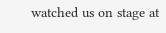watched us on stage at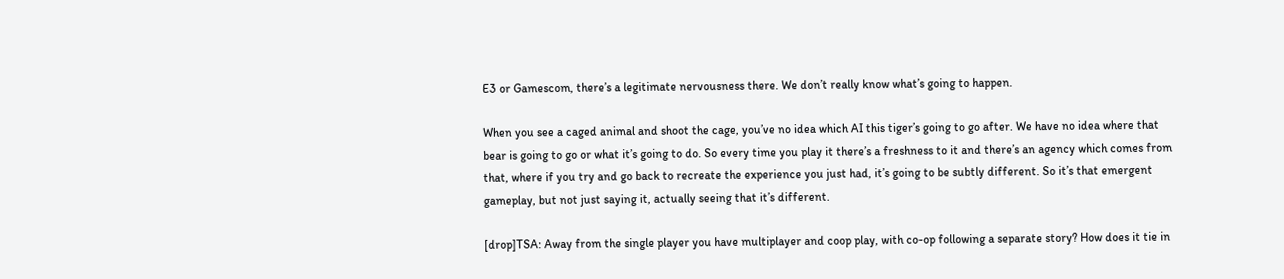E3 or Gamescom, there’s a legitimate nervousness there. We don’t really know what’s going to happen.

When you see a caged animal and shoot the cage, you’ve no idea which AI this tiger’s going to go after. We have no idea where that bear is going to go or what it’s going to do. So every time you play it there’s a freshness to it and there’s an agency which comes from that, where if you try and go back to recreate the experience you just had, it’s going to be subtly different. So it’s that emergent gameplay, but not just saying it, actually seeing that it’s different.

[drop]TSA: Away from the single player you have multiplayer and coop play, with co-op following a separate story? How does it tie in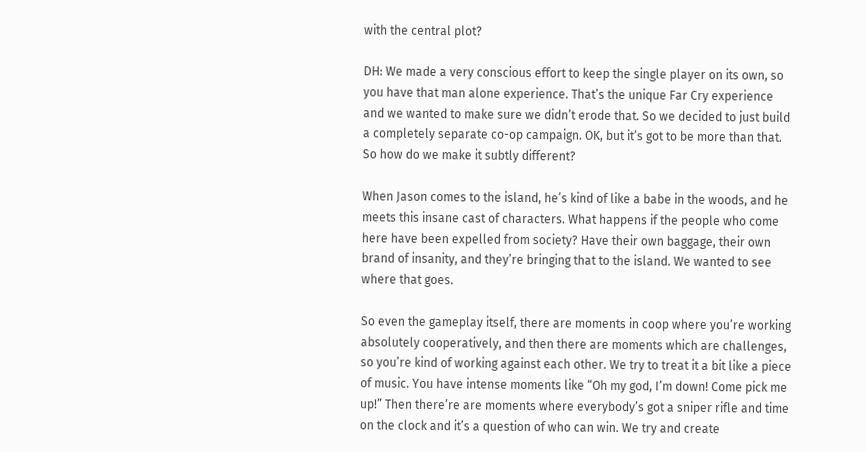with the central plot?

DH: We made a very conscious effort to keep the single player on its own, so you have that man alone experience. That’s the unique Far Cry experience and we wanted to make sure we didn’t erode that. So we decided to just build a completely separate co-op campaign. OK, but it’s got to be more than that. So how do we make it subtly different?

When Jason comes to the island, he’s kind of like a babe in the woods, and he meets this insane cast of characters. What happens if the people who come here have been expelled from society? Have their own baggage, their own brand of insanity, and they’re bringing that to the island. We wanted to see where that goes.

So even the gameplay itself, there are moments in coop where you’re working absolutely cooperatively, and then there are moments which are challenges, so you’re kind of working against each other. We try to treat it a bit like a piece of music. You have intense moments like “Oh my god, I’m down! Come pick me up!” Then there’re are moments where everybody’s got a sniper rifle and time on the clock and it’s a question of who can win. We try and create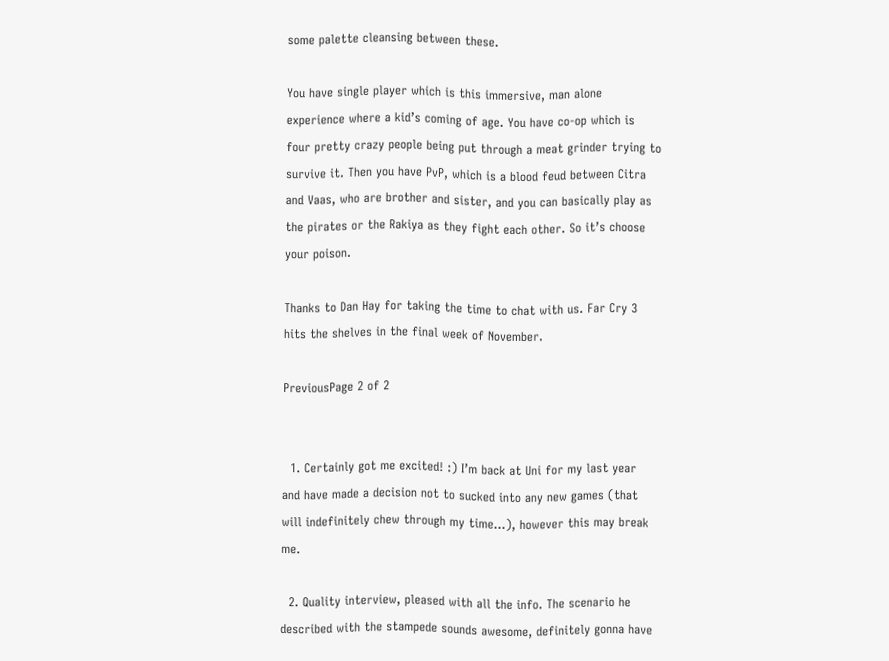some palette cleansing between these.

You have single player which is this immersive, man alone experience where a kid’s coming of age. You have co-op which is four pretty crazy people being put through a meat grinder trying to survive it. Then you have PvP, which is a blood feud between Citra and Vaas, who are brother and sister, and you can basically play as the pirates or the Rakiya as they fight each other. So it’s choose your poison.

Thanks to Dan Hay for taking the time to chat with us. Far Cry 3 hits the shelves in the final week of November.

PreviousPage 2 of 2


  1. Certainly got me excited! :) I’m back at Uni for my last year and have made a decision not to sucked into any new games (that will indefinitely chew through my time…), however this may break me.

  2. Quality interview, pleased with all the info. The scenario he described with the stampede sounds awesome, definitely gonna have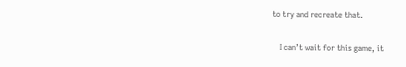to try and recreate that.

    I can’t wait for this game, it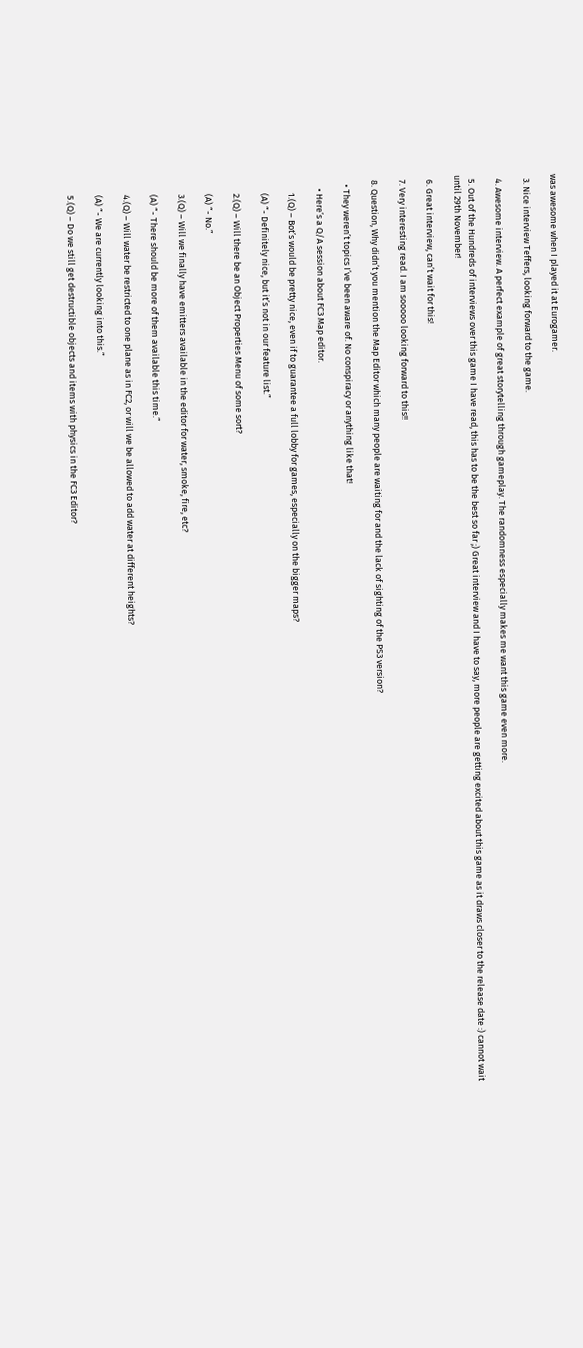was awesome when I played it at Eurogamer.

  3. Nice interview Teffers, looking forward to the game.

  4. Awesome interview. A perfect example of great storytelling through gameplay. The randomness especially makes me want this game even more.

  5. Out of the Hundreds of interviews over this game I have read, this has to be the best so far ;) Great interview and I have to say, more people are getting excited about this game as it draws closer to the release date :) cannot wait until 29th November!

  6. Great interview, can’t wait for this!

  7. Very interesting read. I am sooooo looking forward to this!!

  8. Question, Why didn’t you mention the Map Editor which many people are waiting for and the lack of sighting of the PS3 version?

    • They weren’t topics I’ve been aware of. No conspiracy or anything like that!

      • Here’s a Q/A session about FC3 Map editor.

        1.(Q) – Bot’s would be pretty nice, even if to guarantee a full lobby for games, especially on the bigger maps?

        (A) “- Definitely nice, but it’s not in our feature list.”

        2.(Q) – Will there be an Object Properties Menu of some sort?

        (A) “- No.”

        3.(Q) – Will we finally have emitters available in the editor for water, smoke, fire, etc?

        (A) “- There should be more of them available this time.”

        4.(Q) – Will water be restricted to one plane as in FC2, or will we be allowed to add water at different heights?

        (A) “- We are currently looking into this.”

        5.(Q) – Do we still get destructible objects and items with physics in the FC3 Editor?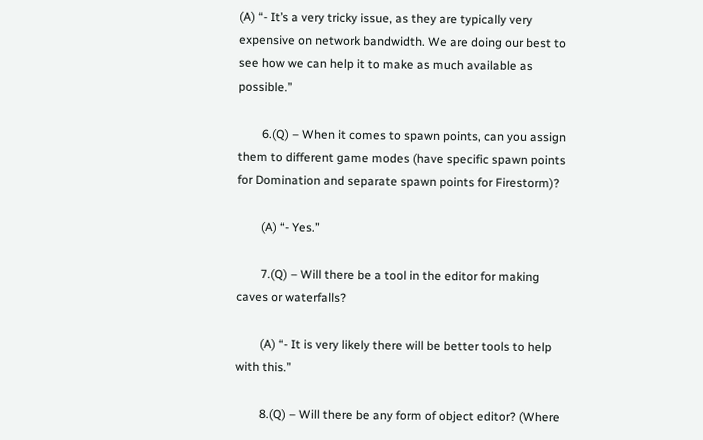(A) “- It’s a very tricky issue, as they are typically very expensive on network bandwidth. We are doing our best to see how we can help it to make as much available as possible.”

        6.(Q) – When it comes to spawn points, can you assign them to different game modes (have specific spawn points for Domination and separate spawn points for Firestorm)?

        (A) “- Yes.”

        7.(Q) – Will there be a tool in the editor for making caves or waterfalls?

        (A) “- It is very likely there will be better tools to help with this.”

        8.(Q) – Will there be any form of object editor? (Where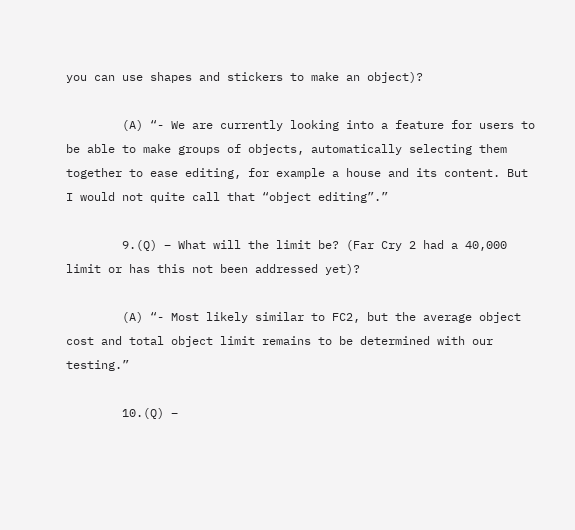you can use shapes and stickers to make an object)?

        (A) “- We are currently looking into a feature for users to be able to make groups of objects, automatically selecting them together to ease editing, for example a house and its content. But I would not quite call that “object editing”.”

        9.(Q) – What will the limit be? (Far Cry 2 had a 40,000 limit or has this not been addressed yet)?

        (A) “- Most likely similar to FC2, but the average object cost and total object limit remains to be determined with our testing.”

        10.(Q) –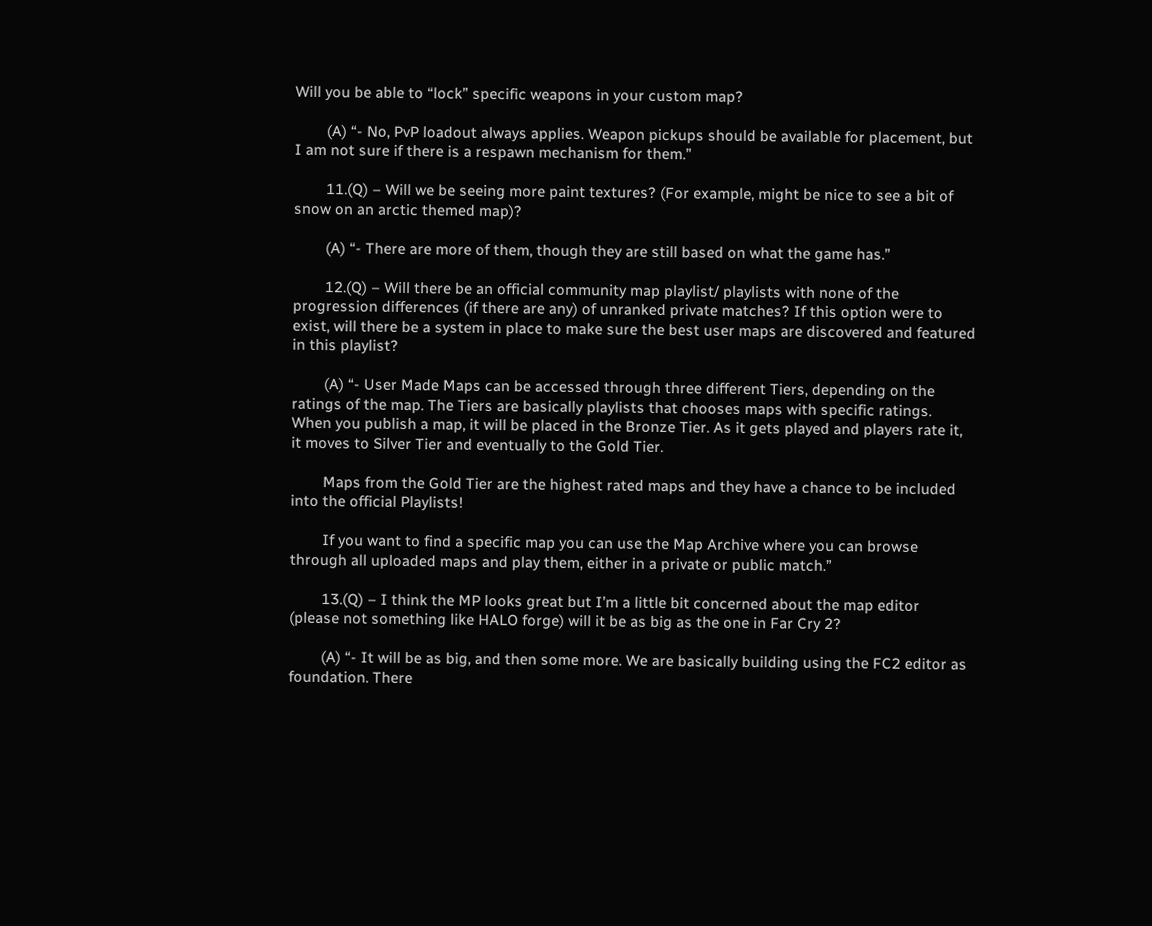Will you be able to “lock” specific weapons in your custom map?

        (A) “- No, PvP loadout always applies. Weapon pickups should be available for placement, but I am not sure if there is a respawn mechanism for them.”

        11.(Q) – Will we be seeing more paint textures? (For example, might be nice to see a bit of snow on an arctic themed map)?

        (A) “- There are more of them, though they are still based on what the game has.”

        12.(Q) – Will there be an official community map playlist/ playlists with none of the progression differences (if there are any) of unranked private matches? If this option were to exist, will there be a system in place to make sure the best user maps are discovered and featured in this playlist?

        (A) “- User Made Maps can be accessed through three different Tiers, depending on the ratings of the map. The Tiers are basically playlists that chooses maps with specific ratings. When you publish a map, it will be placed in the Bronze Tier. As it gets played and players rate it, it moves to Silver Tier and eventually to the Gold Tier.

        Maps from the Gold Tier are the highest rated maps and they have a chance to be included into the official Playlists!

        If you want to find a specific map you can use the Map Archive where you can browse through all uploaded maps and play them, either in a private or public match.”

        13.(Q) – I think the MP looks great but I’m a little bit concerned about the map editor (please not something like HALO forge) will it be as big as the one in Far Cry 2?

        (A) “- It will be as big, and then some more. We are basically building using the FC2 editor as foundation. There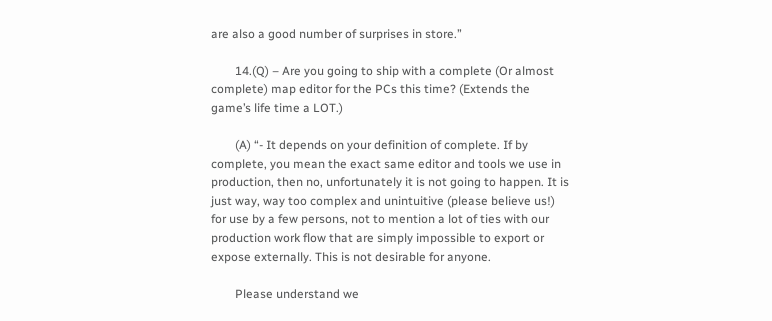are also a good number of surprises in store.”

        14.(Q) – Are you going to ship with a complete (Or almost complete) map editor for the PCs this time? (Extends the game’s life time a LOT.)

        (A) “- It depends on your definition of complete. If by complete, you mean the exact same editor and tools we use in production, then no, unfortunately it is not going to happen. It is just way, way too complex and unintuitive (please believe us!) for use by a few persons, not to mention a lot of ties with our production work flow that are simply impossible to export or expose externally. This is not desirable for anyone.

        Please understand we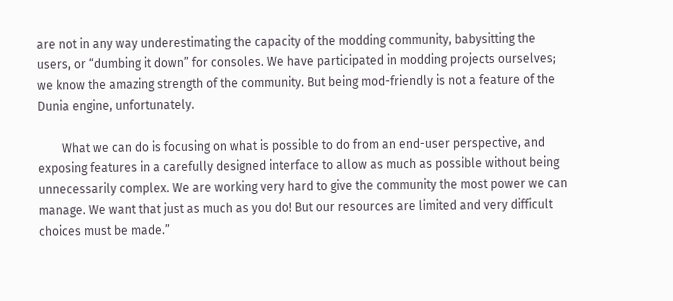are not in any way underestimating the capacity of the modding community, babysitting the users, or “dumbing it down” for consoles. We have participated in modding projects ourselves; we know the amazing strength of the community. But being mod-friendly is not a feature of the Dunia engine, unfortunately.

        What we can do is focusing on what is possible to do from an end-user perspective, and exposing features in a carefully designed interface to allow as much as possible without being unnecessarily complex. We are working very hard to give the community the most power we can manage. We want that just as much as you do! But our resources are limited and very difficult choices must be made.”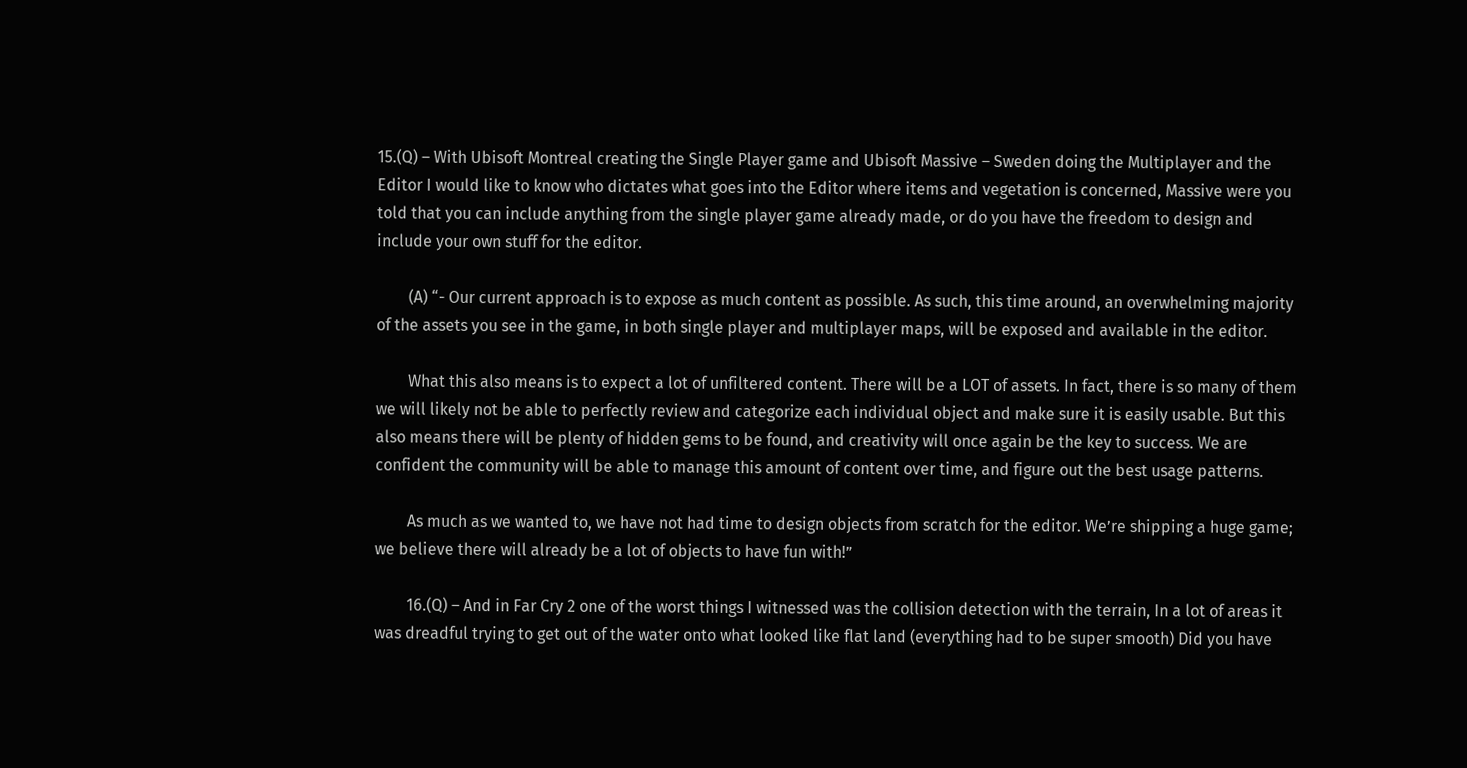15.(Q) – With Ubisoft Montreal creating the Single Player game and Ubisoft Massive – Sweden doing the Multiplayer and the Editor I would like to know who dictates what goes into the Editor where items and vegetation is concerned, Massive were you told that you can include anything from the single player game already made, or do you have the freedom to design and include your own stuff for the editor.

        (A) “- Our current approach is to expose as much content as possible. As such, this time around, an overwhelming majority of the assets you see in the game, in both single player and multiplayer maps, will be exposed and available in the editor.

        What this also means is to expect a lot of unfiltered content. There will be a LOT of assets. In fact, there is so many of them we will likely not be able to perfectly review and categorize each individual object and make sure it is easily usable. But this also means there will be plenty of hidden gems to be found, and creativity will once again be the key to success. We are confident the community will be able to manage this amount of content over time, and figure out the best usage patterns.

        As much as we wanted to, we have not had time to design objects from scratch for the editor. We’re shipping a huge game; we believe there will already be a lot of objects to have fun with!”

        16.(Q) – And in Far Cry 2 one of the worst things I witnessed was the collision detection with the terrain, In a lot of areas it was dreadful trying to get out of the water onto what looked like flat land (everything had to be super smooth) Did you have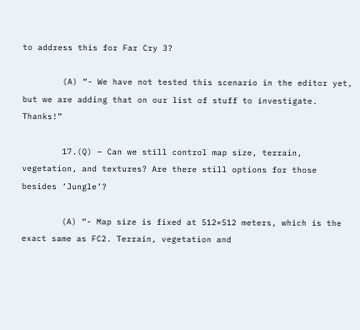to address this for Far Cry 3?

        (A) “- We have not tested this scenario in the editor yet, but we are adding that on our list of stuff to investigate. Thanks!”

        17.(Q) – Can we still control map size, terrain, vegetation, and textures? Are there still options for those besides ‘Jungle’?

        (A) “- Map size is fixed at 512×512 meters, which is the exact same as FC2. Terrain, vegetation and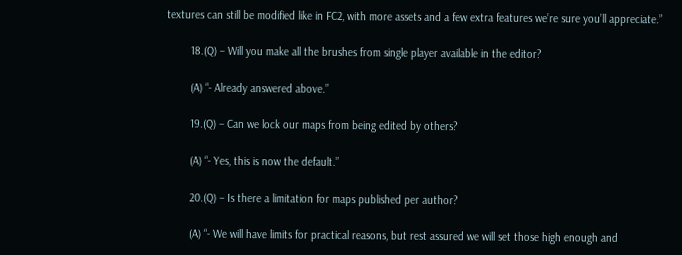textures can still be modified like in FC2, with more assets and a few extra features we’re sure you’ll appreciate.”

        18.(Q) – Will you make all the brushes from single player available in the editor?

        (A) “- Already answered above.”

        19.(Q) – Can we lock our maps from being edited by others?

        (A) “- Yes, this is now the default.”

        20.(Q) – Is there a limitation for maps published per author?

        (A) “- We will have limits for practical reasons, but rest assured we will set those high enough and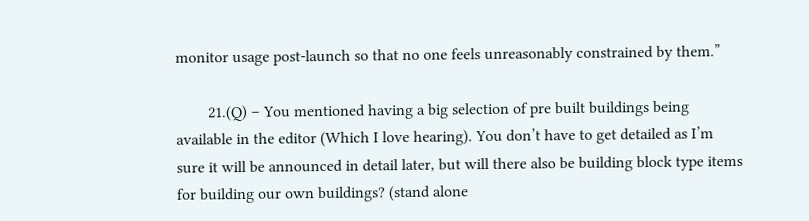monitor usage post-launch so that no one feels unreasonably constrained by them.”

        21.(Q) – You mentioned having a big selection of pre built buildings being available in the editor (Which I love hearing). You don’t have to get detailed as I’m sure it will be announced in detail later, but will there also be building block type items for building our own buildings? (stand alone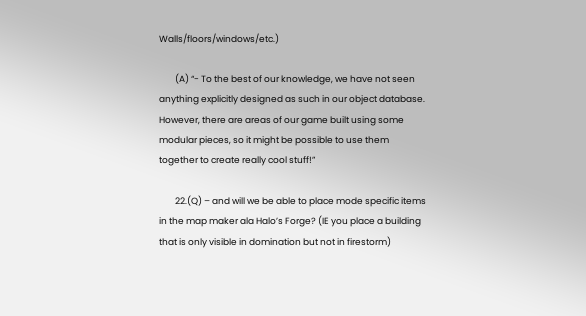Walls/floors/windows/etc.)

        (A) “- To the best of our knowledge, we have not seen anything explicitly designed as such in our object database. However, there are areas of our game built using some modular pieces, so it might be possible to use them together to create really cool stuff!”

        22.(Q) – and will we be able to place mode specific items in the map maker ala Halo’s Forge? (IE you place a building that is only visible in domination but not in firestorm)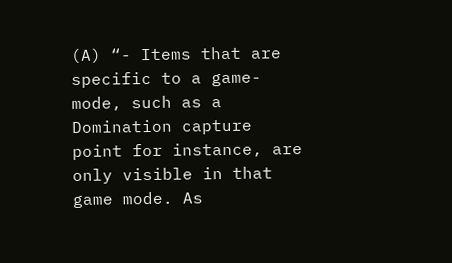(A) “- Items that are specific to a game-mode, such as a Domination capture point for instance, are only visible in that game mode. As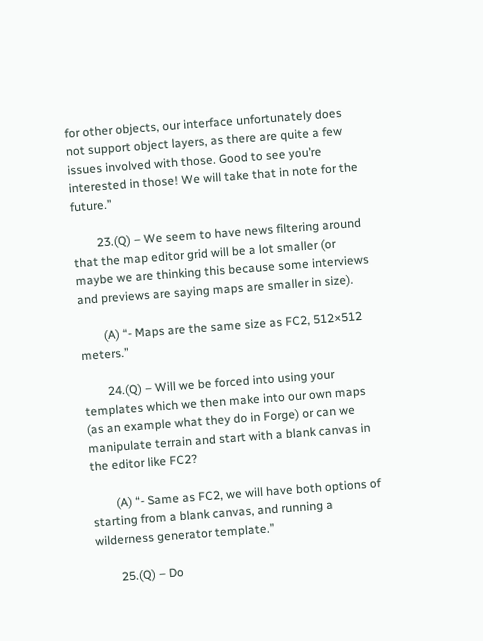for other objects, our interface unfortunately does not support object layers, as there are quite a few issues involved with those. Good to see you’re interested in those! We will take that in note for the future.”

        23.(Q) – We seem to have news filtering around that the map editor grid will be a lot smaller (or maybe we are thinking this because some interviews and previews are saying maps are smaller in size).

        (A) “- Maps are the same size as FC2, 512×512 meters.”

        24.(Q) – Will we be forced into using your templates which we then make into our own maps (as an example what they do in Forge) or can we manipulate terrain and start with a blank canvas in the editor like FC2?

        (A) “- Same as FC2, we will have both options of starting from a blank canvas, and running a wilderness generator template.”

        25.(Q) – Do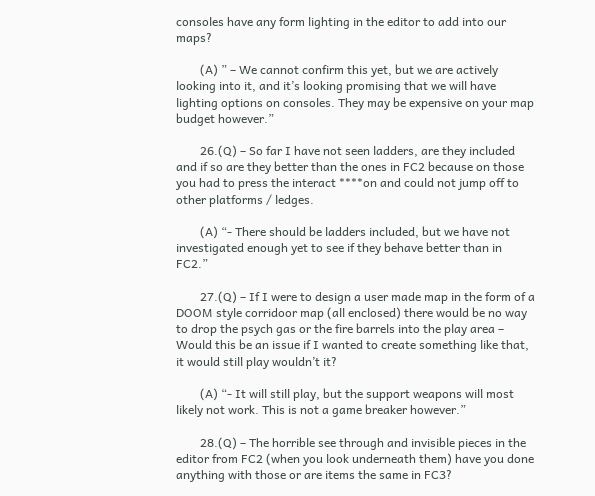consoles have any form lighting in the editor to add into our maps?

        (A) ” – We cannot confirm this yet, but we are actively looking into it, and it’s looking promising that we will have lighting options on consoles. They may be expensive on your map budget however.”

        26.(Q) – So far I have not seen ladders, are they included and if so are they better than the ones in FC2 because on those you had to press the interact ****on and could not jump off to other platforms / ledges.

        (A) “- There should be ladders included, but we have not investigated enough yet to see if they behave better than in FC2.”

        27.(Q) – If I were to design a user made map in the form of a DOOM style corridoor map (all enclosed) there would be no way to drop the psych gas or the fire barrels into the play area – Would this be an issue if I wanted to create something like that, it would still play wouldn’t it?

        (A) “- It will still play, but the support weapons will most likely not work. This is not a game breaker however.”

        28.(Q) – The horrible see through and invisible pieces in the editor from FC2 (when you look underneath them) have you done anything with those or are items the same in FC3?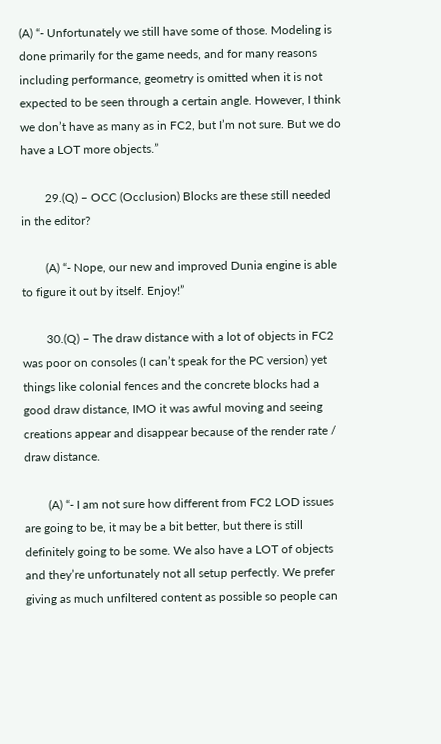(A) “- Unfortunately we still have some of those. Modeling is done primarily for the game needs, and for many reasons including performance, geometry is omitted when it is not expected to be seen through a certain angle. However, I think we don’t have as many as in FC2, but I’m not sure. But we do have a LOT more objects.”

        29.(Q) – OCC (Occlusion) Blocks are these still needed in the editor?

        (A) “- Nope, our new and improved Dunia engine is able to figure it out by itself. Enjoy!”

        30.(Q) – The draw distance with a lot of objects in FC2 was poor on consoles (I can’t speak for the PC version) yet things like colonial fences and the concrete blocks had a good draw distance, IMO it was awful moving and seeing creations appear and disappear because of the render rate / draw distance.

        (A) “- I am not sure how different from FC2 LOD issues are going to be, it may be a bit better, but there is still definitely going to be some. We also have a LOT of objects and they’re unfortunately not all setup perfectly. We prefer giving as much unfiltered content as possible so people can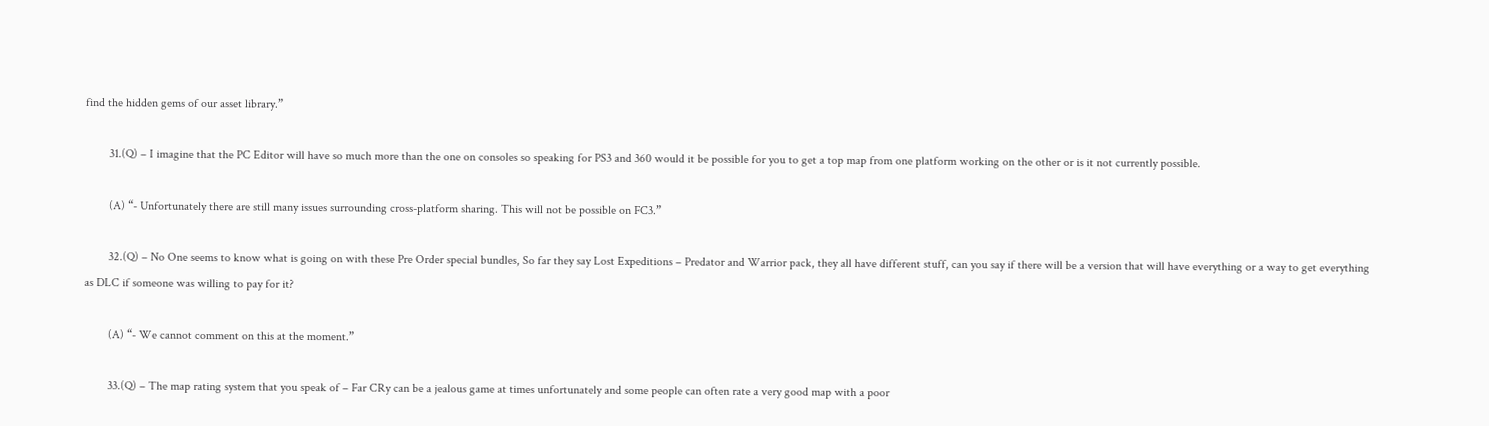find the hidden gems of our asset library.”

        31.(Q) – I imagine that the PC Editor will have so much more than the one on consoles so speaking for PS3 and 360 would it be possible for you to get a top map from one platform working on the other or is it not currently possible.

        (A) “- Unfortunately there are still many issues surrounding cross-platform sharing. This will not be possible on FC3.”

        32.(Q) – No One seems to know what is going on with these Pre Order special bundles, So far they say Lost Expeditions – Predator and Warrior pack, they all have different stuff, can you say if there will be a version that will have everything or a way to get everything as DLC if someone was willing to pay for it?

        (A) “- We cannot comment on this at the moment.”

        33.(Q) – The map rating system that you speak of – Far CRy can be a jealous game at times unfortunately and some people can often rate a very good map with a poor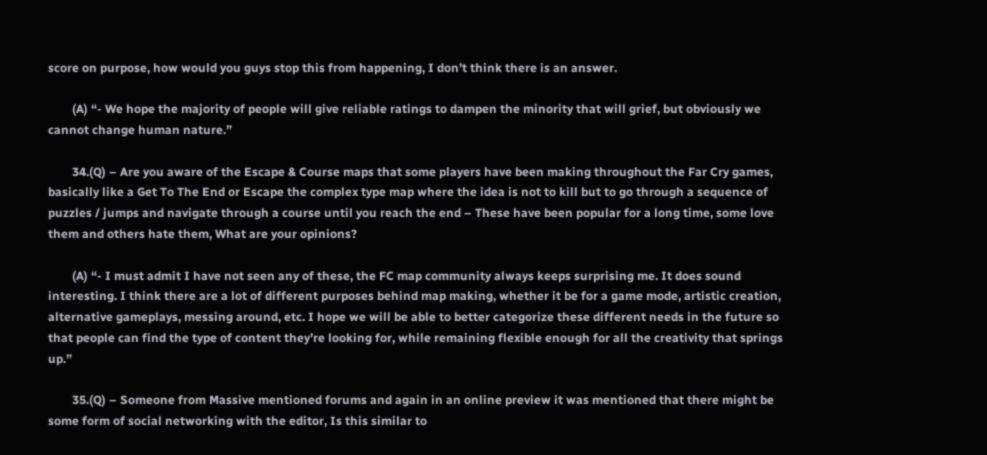score on purpose, how would you guys stop this from happening, I don’t think there is an answer.

        (A) “- We hope the majority of people will give reliable ratings to dampen the minority that will grief, but obviously we cannot change human nature.”

        34.(Q) – Are you aware of the Escape & Course maps that some players have been making throughout the Far Cry games, basically like a Get To The End or Escape the complex type map where the idea is not to kill but to go through a sequence of puzzles / jumps and navigate through a course until you reach the end – These have been popular for a long time, some love them and others hate them, What are your opinions?

        (A) “- I must admit I have not seen any of these, the FC map community always keeps surprising me. It does sound interesting. I think there are a lot of different purposes behind map making, whether it be for a game mode, artistic creation, alternative gameplays, messing around, etc. I hope we will be able to better categorize these different needs in the future so that people can find the type of content they’re looking for, while remaining flexible enough for all the creativity that springs up.”

        35.(Q) – Someone from Massive mentioned forums and again in an online preview it was mentioned that there might be some form of social networking with the editor, Is this similar to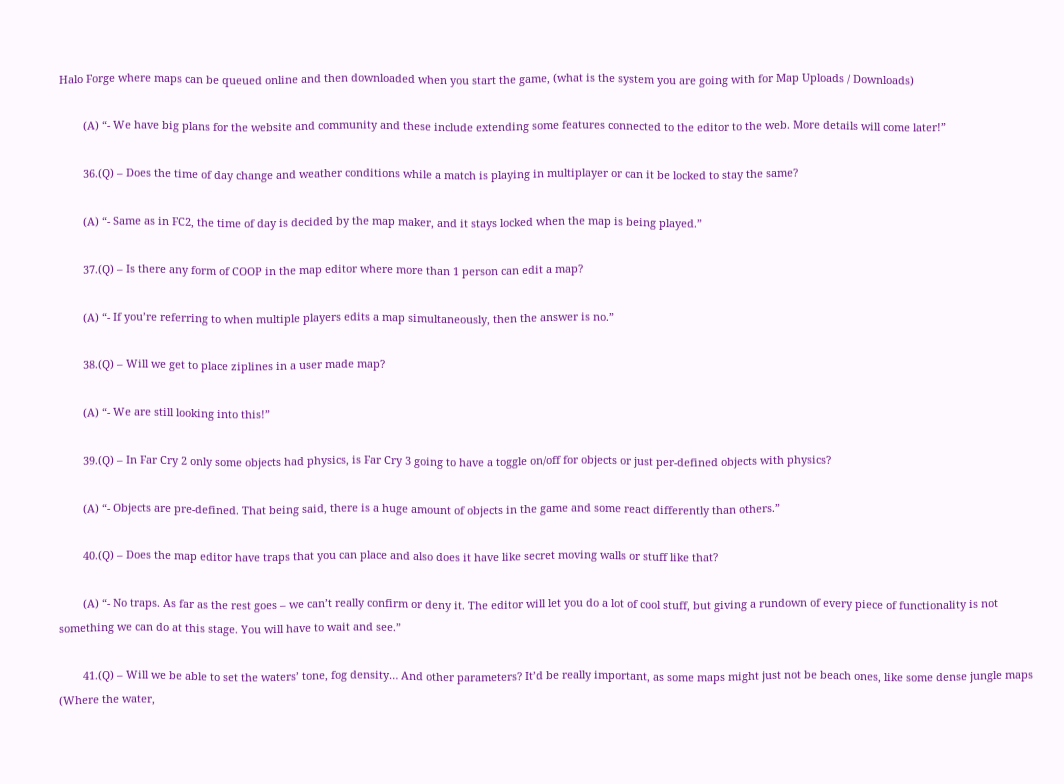Halo Forge where maps can be queued online and then downloaded when you start the game, (what is the system you are going with for Map Uploads / Downloads)

        (A) “- We have big plans for the website and community and these include extending some features connected to the editor to the web. More details will come later!”

        36.(Q) – Does the time of day change and weather conditions while a match is playing in multiplayer or can it be locked to stay the same?

        (A) “- Same as in FC2, the time of day is decided by the map maker, and it stays locked when the map is being played.”

        37.(Q) – Is there any form of COOP in the map editor where more than 1 person can edit a map?

        (A) “- If you’re referring to when multiple players edits a map simultaneously, then the answer is no.”

        38.(Q) – Will we get to place ziplines in a user made map?

        (A) “- We are still looking into this!”

        39.(Q) – In Far Cry 2 only some objects had physics, is Far Cry 3 going to have a toggle on/off for objects or just per-defined objects with physics?

        (A) “- Objects are pre-defined. That being said, there is a huge amount of objects in the game and some react differently than others.”

        40.(Q) – Does the map editor have traps that you can place and also does it have like secret moving walls or stuff like that?

        (A) “- No traps. As far as the rest goes – we can’t really confirm or deny it. The editor will let you do a lot of cool stuff, but giving a rundown of every piece of functionality is not something we can do at this stage. You will have to wait and see.”

        41.(Q) – Will we be able to set the waters’ tone, fog density… And other parameters? It’d be really important, as some maps might just not be beach ones, like some dense jungle maps (Where the water,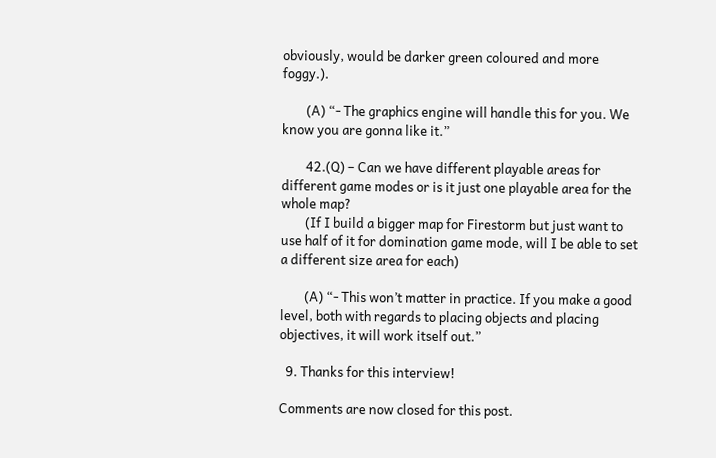obviously, would be darker green coloured and more foggy.).

        (A) “- The graphics engine will handle this for you. We know you are gonna like it.”

        42.(Q) – Can we have different playable areas for different game modes or is it just one playable area for the whole map?
        (If I build a bigger map for Firestorm but just want to use half of it for domination game mode, will I be able to set a different size area for each)

        (A) “- This won’t matter in practice. If you make a good level, both with regards to placing objects and placing objectives, it will work itself out.”

  9. Thanks for this interview!

Comments are now closed for this post.